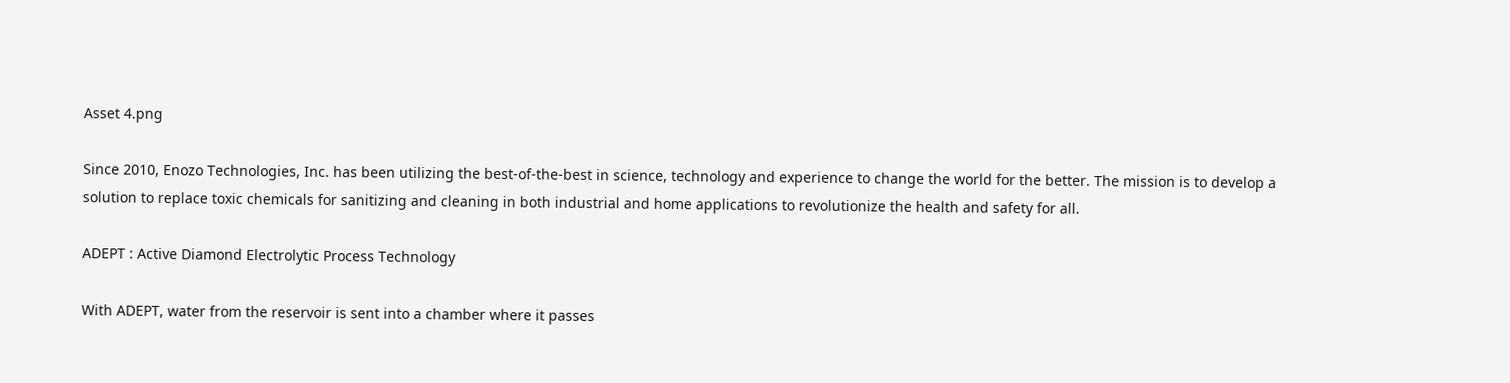Asset 4.png

Since 2010, Enozo Technologies, Inc. has been utilizing the best-of-the-best in science, technology and experience to change the world for the better. The mission is to develop a solution to replace toxic chemicals for sanitizing and cleaning in both industrial and home applications to revolutionize the health and safety for all.

ADEPT : Active Diamond Electrolytic Process Technology

With ADEPT, water from the reservoir is sent into a chamber where it passes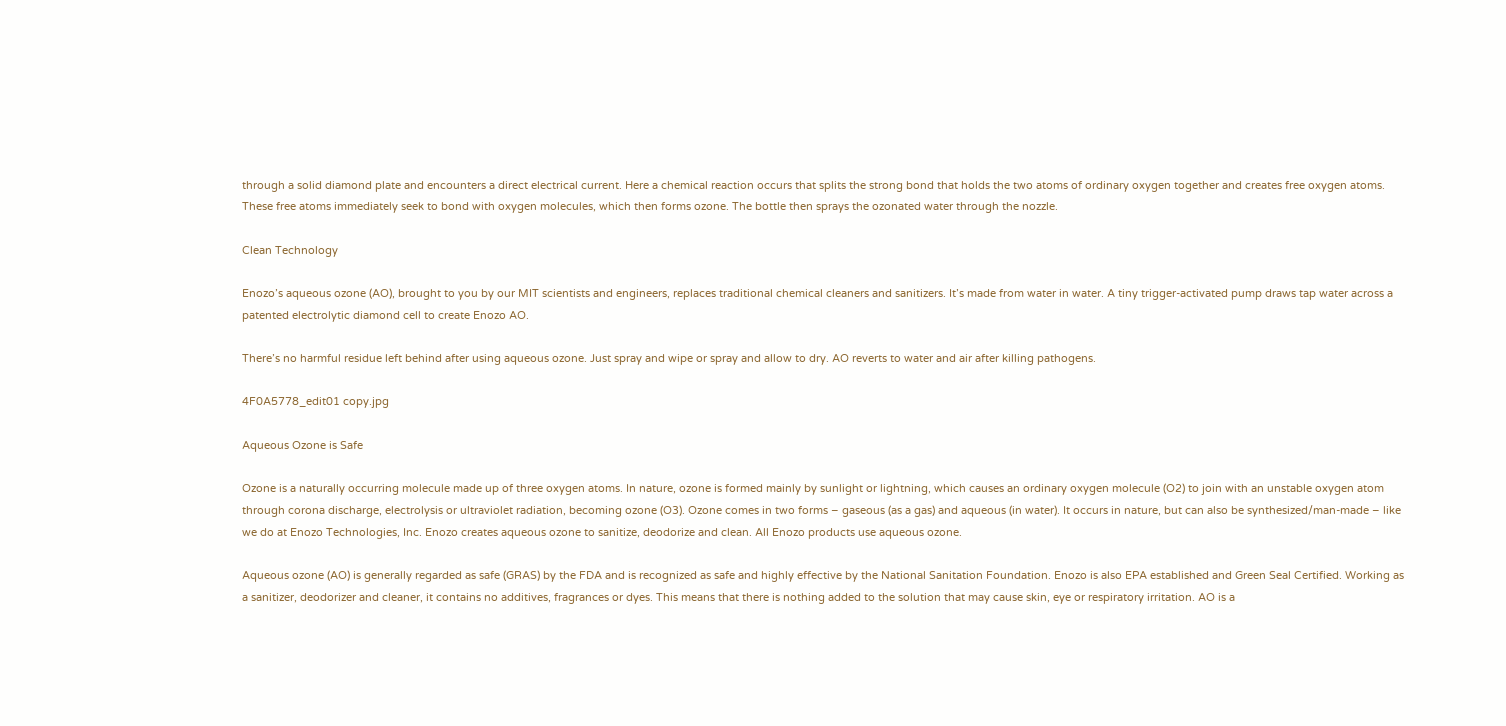through a solid diamond plate and encounters a direct electrical current. Here a chemical reaction occurs that splits the strong bond that holds the two atoms of ordinary oxygen together and creates free oxygen atoms. These free atoms immediately seek to bond with oxygen molecules, which then forms ozone. The bottle then sprays the ozonated water through the nozzle.

Clean Technology

Enozo’s aqueous ozone (AO), brought to you by our MIT scientists and engineers, replaces traditional chemical cleaners and sanitizers. It’s made from water in water. A tiny trigger-activated pump draws tap water across a patented electrolytic diamond cell to create Enozo AO.

There’s no harmful residue left behind after using aqueous ozone. Just spray and wipe or spray and allow to dry. AO reverts to water and air after killing pathogens.

4F0A5778_edit01 copy.jpg

Aqueous Ozone is Safe

Ozone is a naturally occurring molecule made up of three oxygen atoms. In nature, ozone is formed mainly by sunlight or lightning, which causes an ordinary oxygen molecule (O2) to join with an unstable oxygen atom through corona discharge, electrolysis or ultraviolet radiation, becoming ozone (O3). Ozone comes in two forms – gaseous (as a gas) and aqueous (in water). It occurs in nature, but can also be synthesized/man-made – like we do at Enozo Technologies, Inc. Enozo creates aqueous ozone to sanitize, deodorize and clean. All Enozo products use aqueous ozone.

Aqueous ozone (AO) is generally regarded as safe (GRAS) by the FDA and is recognized as safe and highly effective by the National Sanitation Foundation. Enozo is also EPA established and Green Seal Certified. Working as a sanitizer, deodorizer and cleaner, it contains no additives, fragrances or dyes. This means that there is nothing added to the solution that may cause skin, eye or respiratory irritation. AO is a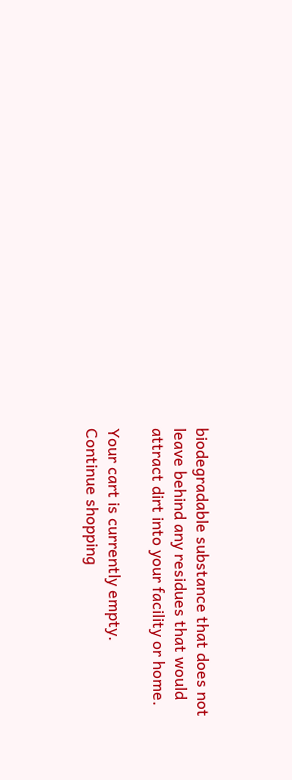biodegradable substance that does not leave behind any residues that would attract dirt into your facility or home.

Your cart is currently empty.
Continue shopping